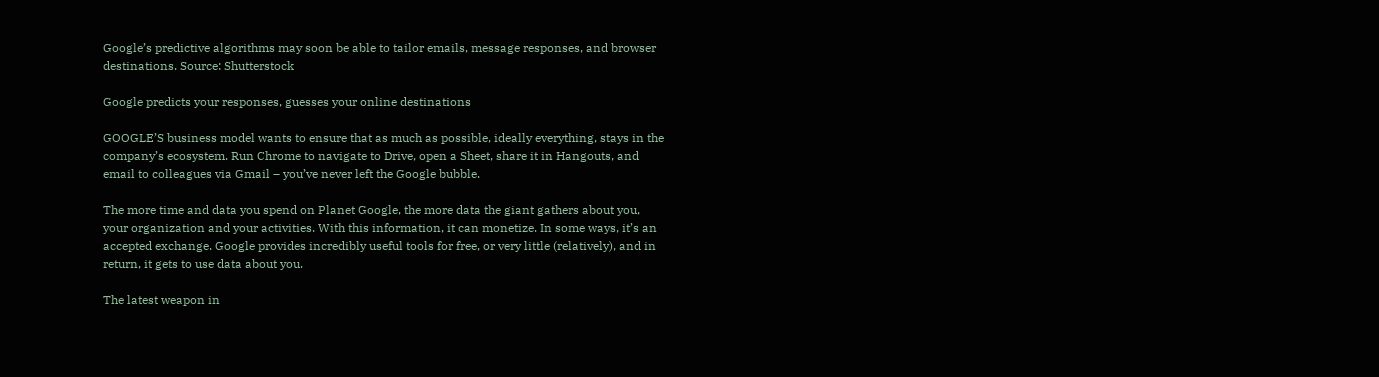Google’s predictive algorithms may soon be able to tailor emails, message responses, and browser destinations. Source: Shutterstock

Google predicts your responses, guesses your online destinations

GOOGLE’S business model wants to ensure that as much as possible, ideally everything, stays in the company’s ecosystem. Run Chrome to navigate to Drive, open a Sheet, share it in Hangouts, and email to colleagues via Gmail – you’ve never left the Google bubble.

The more time and data you spend on Planet Google, the more data the giant gathers about you, your organization and your activities. With this information, it can monetize. In some ways, it’s an accepted exchange. Google provides incredibly useful tools for free, or very little (relatively), and in return, it gets to use data about you.

The latest weapon in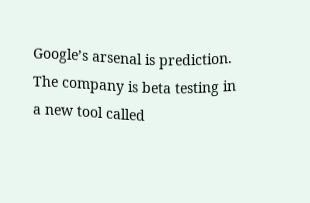Google’s arsenal is prediction. The company is beta testing in a new tool called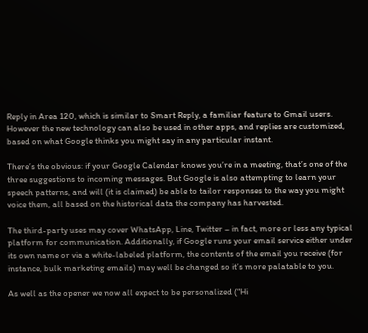Reply in Area 120, which is similar to Smart Reply, a familiar feature to Gmail users. However the new technology can also be used in other apps, and replies are customized, based on what Google thinks you might say in any particular instant.

There’s the obvious: if your Google Calendar knows you’re in a meeting, that’s one of the three suggestions to incoming messages. But Google is also attempting to learn your speech patterns, and will (it is claimed) be able to tailor responses to the way you might voice them, all based on the historical data the company has harvested.

The third-party uses may cover WhatsApp, Line, Twitter – in fact, more or less any typical platform for communication. Additionally, if Google runs your email service either under its own name or via a white-labeled platform, the contents of the email you receive (for instance, bulk marketing emails) may well be changed so it’s more palatable to you.

As well as the opener we now all expect to be personalized (“Hi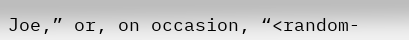Joe,” or, on occasion, “<random-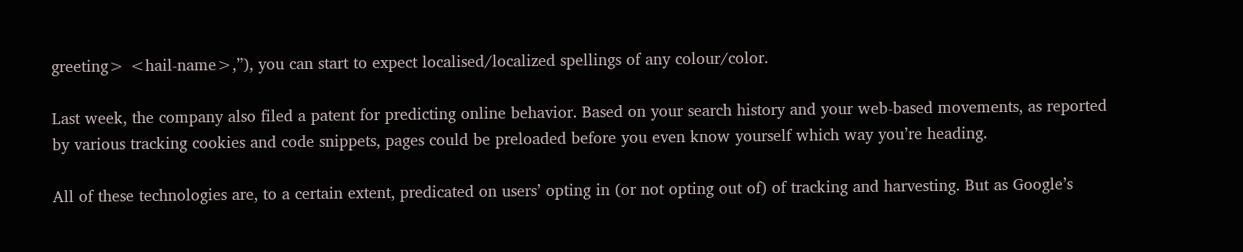greeting> <hail-name>,”), you can start to expect localised/localized spellings of any colour/color.

Last week, the company also filed a patent for predicting online behavior. Based on your search history and your web-based movements, as reported by various tracking cookies and code snippets, pages could be preloaded before you even know yourself which way you’re heading.

All of these technologies are, to a certain extent, predicated on users’ opting in (or not opting out of) of tracking and harvesting. But as Google’s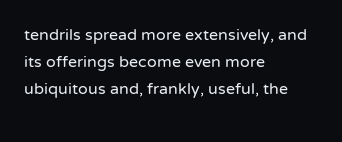tendrils spread more extensively, and its offerings become even more ubiquitous and, frankly, useful, the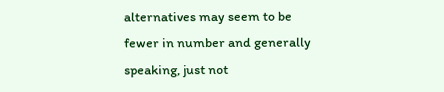alternatives may seem to be fewer in number and generally speaking, just not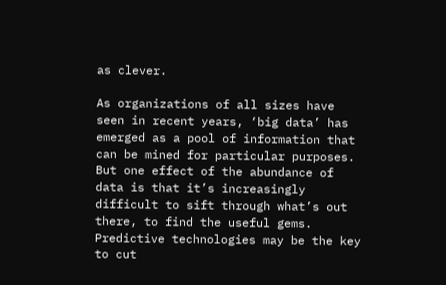as clever.

As organizations of all sizes have seen in recent years, ‘big data’ has emerged as a pool of information that can be mined for particular purposes. But one effect of the abundance of data is that it’s increasingly difficult to sift through what’s out there, to find the useful gems. Predictive technologies may be the key to cut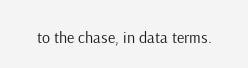to the chase, in data terms.